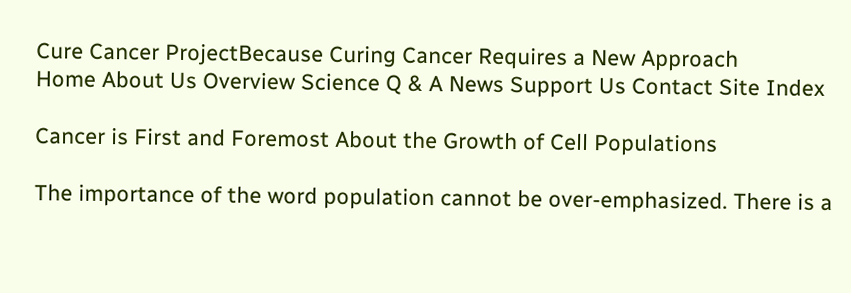Cure Cancer ProjectBecause Curing Cancer Requires a New Approach
Home About Us Overview Science Q & A News Support Us Contact Site Index

Cancer is First and Foremost About the Growth of Cell Populations

The importance of the word population cannot be over-emphasized. There is a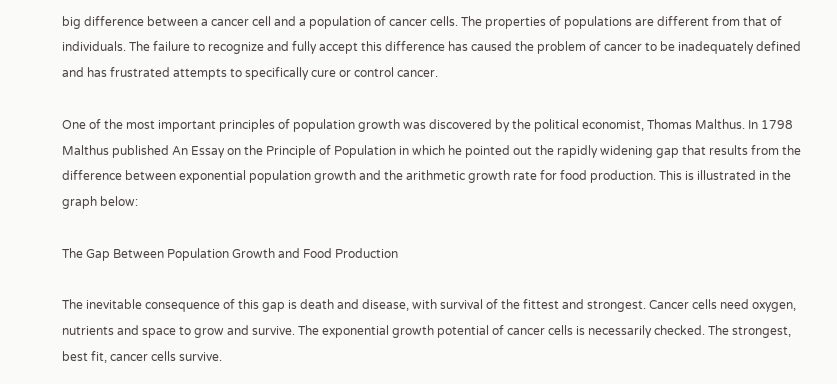big difference between a cancer cell and a population of cancer cells. The properties of populations are different from that of individuals. The failure to recognize and fully accept this difference has caused the problem of cancer to be inadequately defined and has frustrated attempts to specifically cure or control cancer.

One of the most important principles of population growth was discovered by the political economist, Thomas Malthus. In 1798 Malthus published An Essay on the Principle of Population in which he pointed out the rapidly widening gap that results from the difference between exponential population growth and the arithmetic growth rate for food production. This is illustrated in the graph below:

The Gap Between Population Growth and Food Production

The inevitable consequence of this gap is death and disease, with survival of the fittest and strongest. Cancer cells need oxygen, nutrients and space to grow and survive. The exponential growth potential of cancer cells is necessarily checked. The strongest, best fit, cancer cells survive.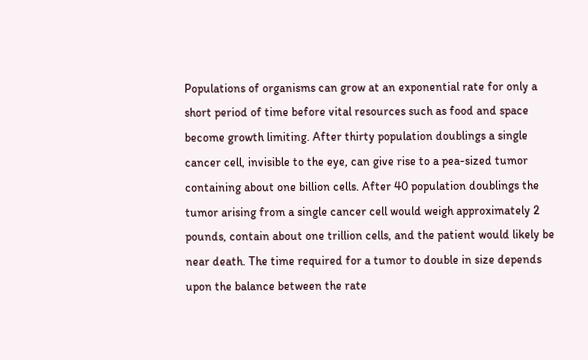Populations of organisms can grow at an exponential rate for only a short period of time before vital resources such as food and space become growth limiting. After thirty population doublings a single cancer cell, invisible to the eye, can give rise to a pea-sized tumor containing about one billion cells. After 40 population doublings the tumor arising from a single cancer cell would weigh approximately 2 pounds, contain about one trillion cells, and the patient would likely be near death. The time required for a tumor to double in size depends upon the balance between the rate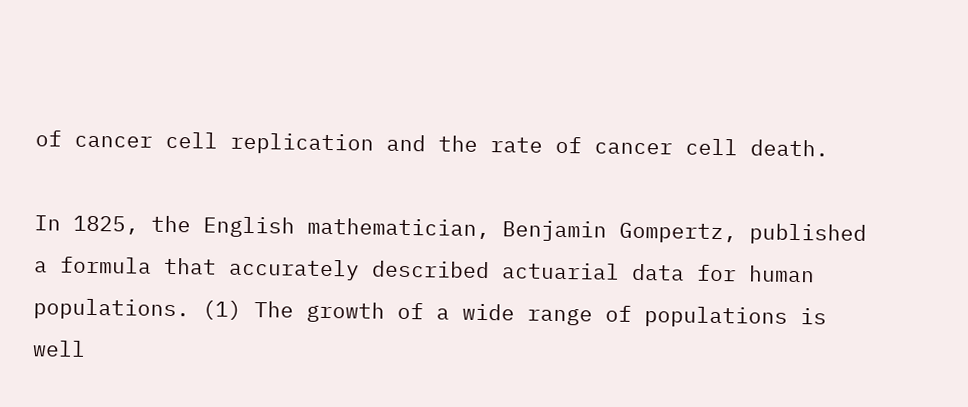of cancer cell replication and the rate of cancer cell death.

In 1825, the English mathematician, Benjamin Gompertz, published a formula that accurately described actuarial data for human populations. (1) The growth of a wide range of populations is well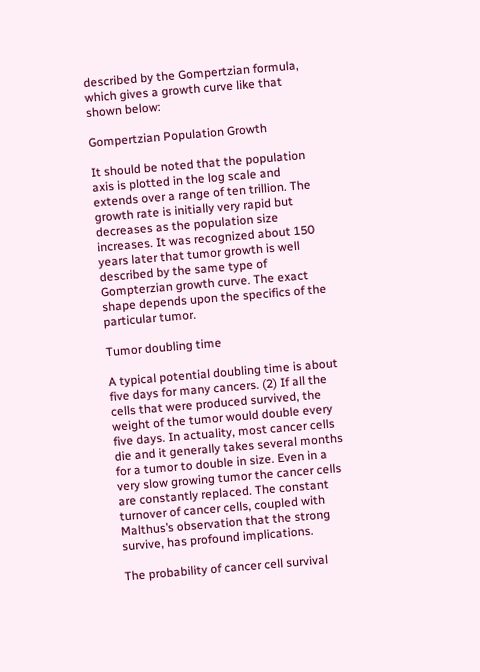described by the Gompertzian formula, which gives a growth curve like that shown below:

Gompertzian Population Growth

It should be noted that the population axis is plotted in the log scale and extends over a range of ten trillion. The growth rate is initially very rapid but decreases as the population size increases. It was recognized about 150 years later that tumor growth is well described by the same type of Gompterzian growth curve. The exact shape depends upon the specifics of the particular tumor.

Tumor doubling time

A typical potential doubling time is about five days for many cancers. (2) If all the cells that were produced survived, the weight of the tumor would double every five days. In actuality, most cancer cells die and it generally takes several months for a tumor to double in size. Even in a very slow growing tumor the cancer cells are constantly replaced. The constant turnover of cancer cells, coupled with Malthus’s observation that the strong survive, has profound implications.

The probability of cancer cell survival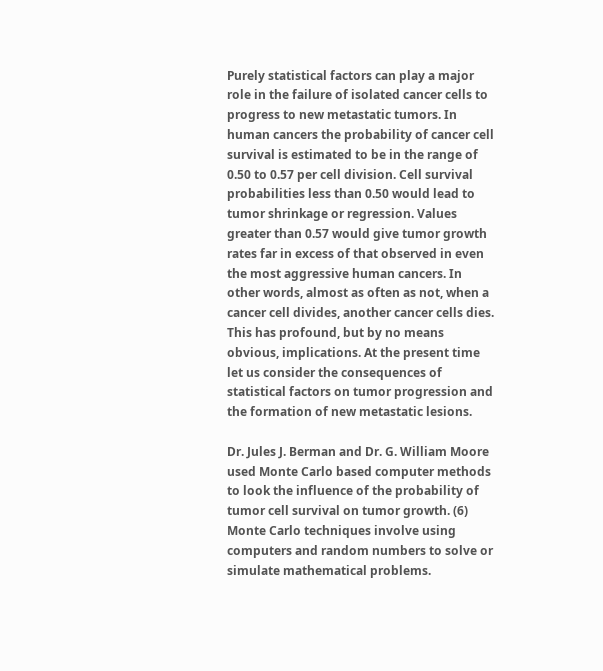Purely statistical factors can play a major role in the failure of isolated cancer cells to progress to new metastatic tumors. In human cancers the probability of cancer cell survival is estimated to be in the range of 0.50 to 0.57 per cell division. Cell survival probabilities less than 0.50 would lead to tumor shrinkage or regression. Values greater than 0.57 would give tumor growth rates far in excess of that observed in even the most aggressive human cancers. In other words, almost as often as not, when a cancer cell divides, another cancer cells dies. This has profound, but by no means obvious, implications. At the present time let us consider the consequences of statistical factors on tumor progression and the formation of new metastatic lesions.

Dr. Jules J. Berman and Dr. G. William Moore used Monte Carlo based computer methods to look the influence of the probability of tumor cell survival on tumor growth. (6) Monte Carlo techniques involve using computers and random numbers to solve or simulate mathematical problems.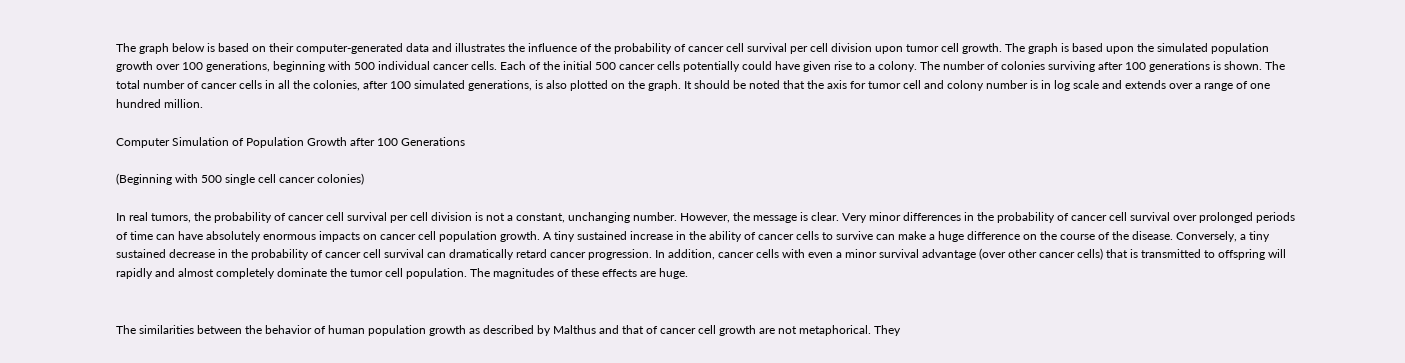The graph below is based on their computer-generated data and illustrates the influence of the probability of cancer cell survival per cell division upon tumor cell growth. The graph is based upon the simulated population growth over 100 generations, beginning with 500 individual cancer cells. Each of the initial 500 cancer cells potentially could have given rise to a colony. The number of colonies surviving after 100 generations is shown. The total number of cancer cells in all the colonies, after 100 simulated generations, is also plotted on the graph. It should be noted that the axis for tumor cell and colony number is in log scale and extends over a range of one hundred million.

Computer Simulation of Population Growth after 100 Generations

(Beginning with 500 single cell cancer colonies)

In real tumors, the probability of cancer cell survival per cell division is not a constant, unchanging number. However, the message is clear. Very minor differences in the probability of cancer cell survival over prolonged periods of time can have absolutely enormous impacts on cancer cell population growth. A tiny sustained increase in the ability of cancer cells to survive can make a huge difference on the course of the disease. Conversely, a tiny sustained decrease in the probability of cancer cell survival can dramatically retard cancer progression. In addition, cancer cells with even a minor survival advantage (over other cancer cells) that is transmitted to offspring will rapidly and almost completely dominate the tumor cell population. The magnitudes of these effects are huge.


The similarities between the behavior of human population growth as described by Malthus and that of cancer cell growth are not metaphorical. They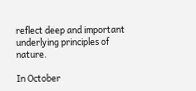reflect deep and important underlying principles of nature.

In October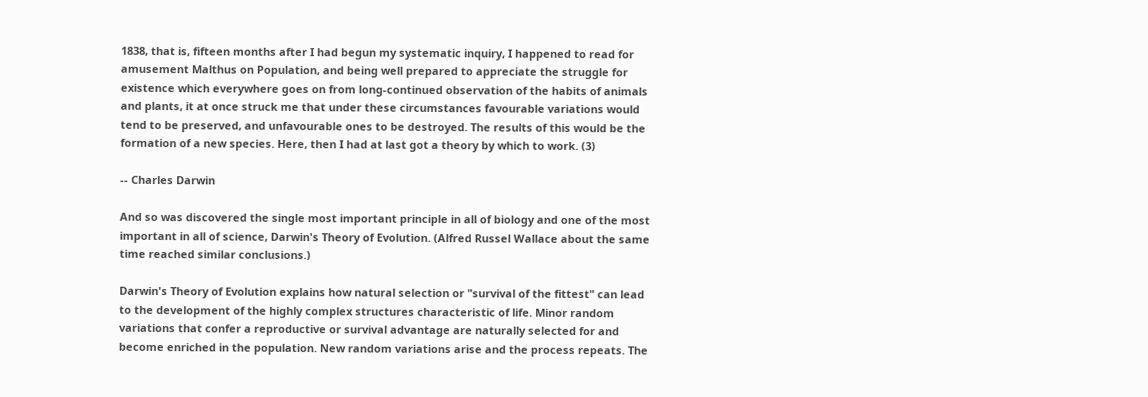1838, that is, fifteen months after I had begun my systematic inquiry, I happened to read for amusement Malthus on Population, and being well prepared to appreciate the struggle for existence which everywhere goes on from long-continued observation of the habits of animals and plants, it at once struck me that under these circumstances favourable variations would tend to be preserved, and unfavourable ones to be destroyed. The results of this would be the formation of a new species. Here, then I had at last got a theory by which to work. (3)

-- Charles Darwin

And so was discovered the single most important principle in all of biology and one of the most important in all of science, Darwin's Theory of Evolution. (Alfred Russel Wallace about the same time reached similar conclusions.)

Darwin's Theory of Evolution explains how natural selection or "survival of the fittest" can lead to the development of the highly complex structures characteristic of life. Minor random variations that confer a reproductive or survival advantage are naturally selected for and become enriched in the population. New random variations arise and the process repeats. The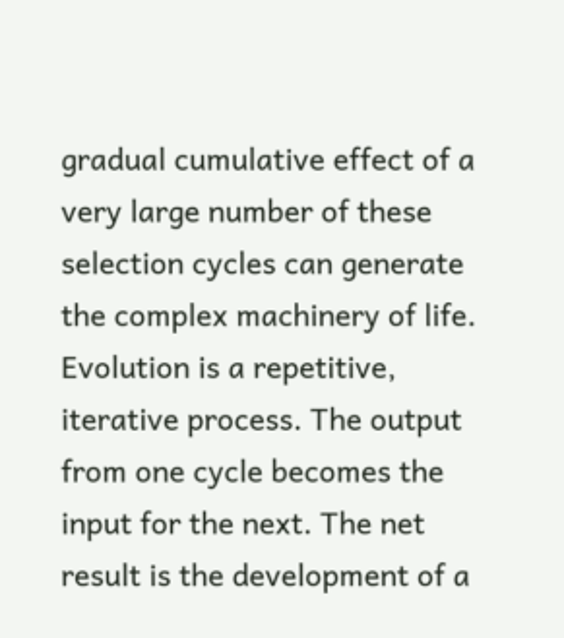gradual cumulative effect of a very large number of these selection cycles can generate the complex machinery of life. Evolution is a repetitive, iterative process. The output from one cycle becomes the input for the next. The net result is the development of a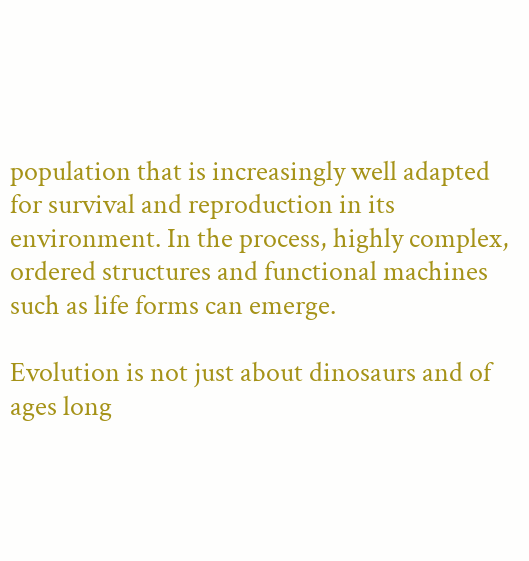population that is increasingly well adapted for survival and reproduction in its environment. In the process, highly complex, ordered structures and functional machines such as life forms can emerge.

Evolution is not just about dinosaurs and of ages long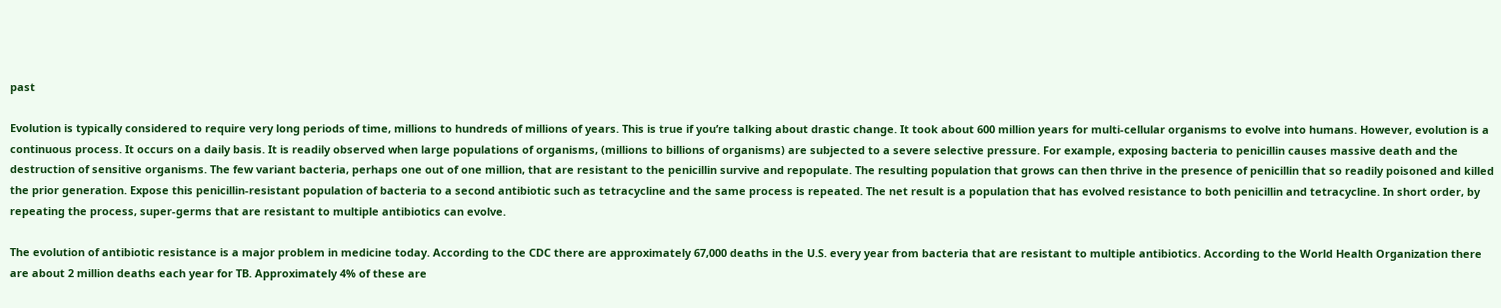past

Evolution is typically considered to require very long periods of time, millions to hundreds of millions of years. This is true if you’re talking about drastic change. It took about 600 million years for multi-cellular organisms to evolve into humans. However, evolution is a continuous process. It occurs on a daily basis. It is readily observed when large populations of organisms, (millions to billions of organisms) are subjected to a severe selective pressure. For example, exposing bacteria to penicillin causes massive death and the destruction of sensitive organisms. The few variant bacteria, perhaps one out of one million, that are resistant to the penicillin survive and repopulate. The resulting population that grows can then thrive in the presence of penicillin that so readily poisoned and killed the prior generation. Expose this penicillin-resistant population of bacteria to a second antibiotic such as tetracycline and the same process is repeated. The net result is a population that has evolved resistance to both penicillin and tetracycline. In short order, by repeating the process, super-germs that are resistant to multiple antibiotics can evolve.

The evolution of antibiotic resistance is a major problem in medicine today. According to the CDC there are approximately 67,000 deaths in the U.S. every year from bacteria that are resistant to multiple antibiotics. According to the World Health Organization there are about 2 million deaths each year for TB. Approximately 4% of these are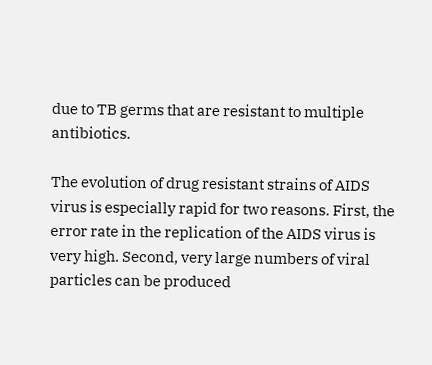due to TB germs that are resistant to multiple antibiotics.

The evolution of drug resistant strains of AIDS virus is especially rapid for two reasons. First, the error rate in the replication of the AIDS virus is very high. Second, very large numbers of viral particles can be produced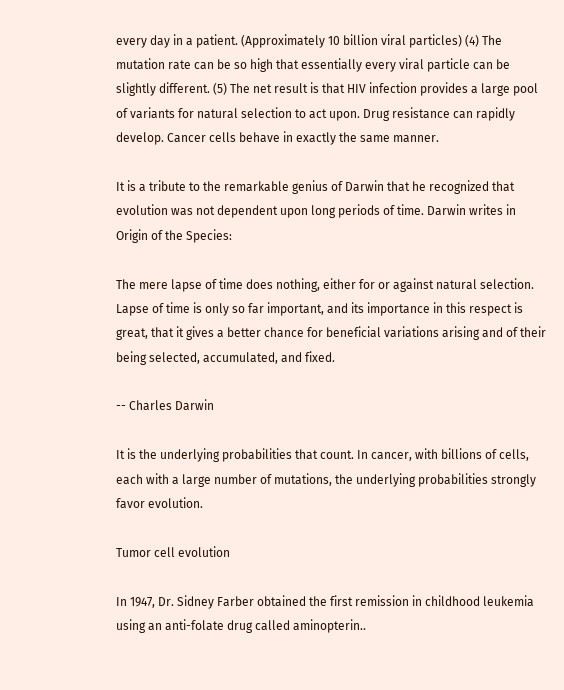every day in a patient. (Approximately 10 billion viral particles) (4) The mutation rate can be so high that essentially every viral particle can be slightly different. (5) The net result is that HIV infection provides a large pool of variants for natural selection to act upon. Drug resistance can rapidly develop. Cancer cells behave in exactly the same manner.

It is a tribute to the remarkable genius of Darwin that he recognized that evolution was not dependent upon long periods of time. Darwin writes in Origin of the Species:

The mere lapse of time does nothing, either for or against natural selection. Lapse of time is only so far important, and its importance in this respect is great, that it gives a better chance for beneficial variations arising and of their being selected, accumulated, and fixed.

-- Charles Darwin

It is the underlying probabilities that count. In cancer, with billions of cells, each with a large number of mutations, the underlying probabilities strongly favor evolution.

Tumor cell evolution

In 1947, Dr. Sidney Farber obtained the first remission in childhood leukemia using an anti-folate drug called aminopterin..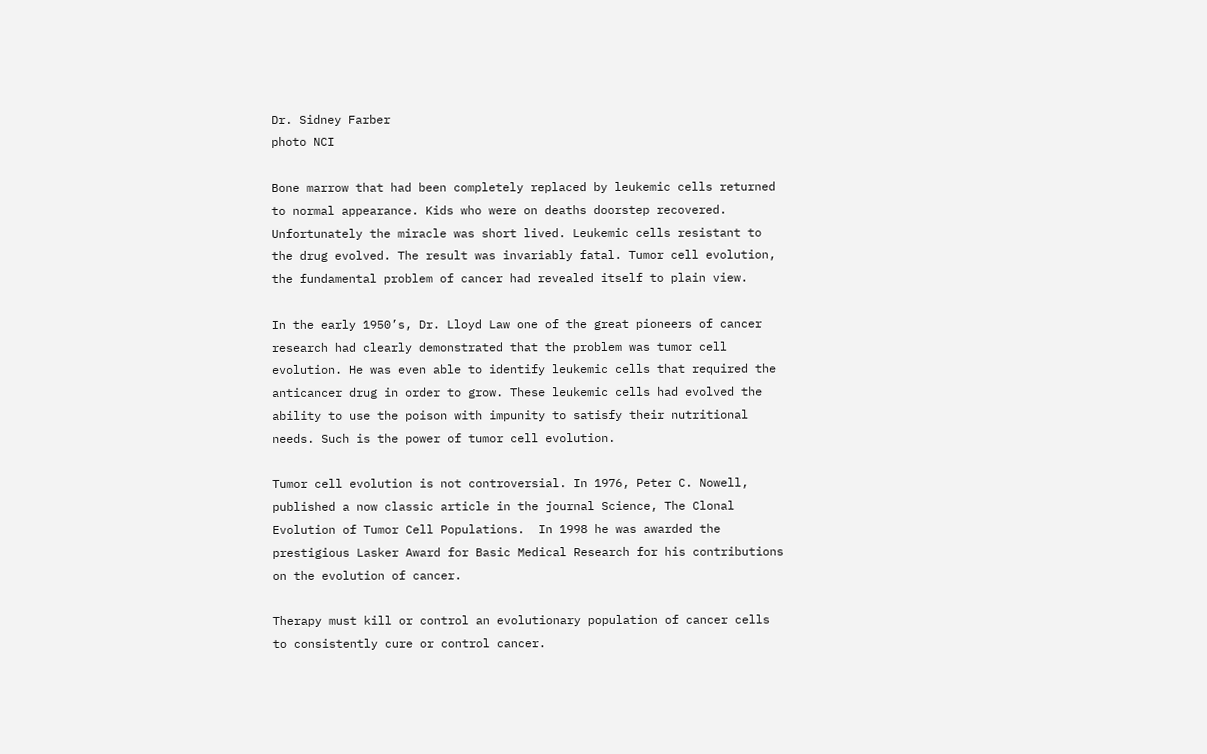Dr. Sidney Farber
photo NCI

Bone marrow that had been completely replaced by leukemic cells returned to normal appearance. Kids who were on deaths doorstep recovered. Unfortunately the miracle was short lived. Leukemic cells resistant to the drug evolved. The result was invariably fatal. Tumor cell evolution, the fundamental problem of cancer had revealed itself to plain view.

In the early 1950’s, Dr. Lloyd Law one of the great pioneers of cancer research had clearly demonstrated that the problem was tumor cell evolution. He was even able to identify leukemic cells that required the anticancer drug in order to grow. These leukemic cells had evolved the ability to use the poison with impunity to satisfy their nutritional needs. Such is the power of tumor cell evolution.

Tumor cell evolution is not controversial. In 1976, Peter C. Nowell, published a now classic article in the journal Science, The Clonal Evolution of Tumor Cell Populations.  In 1998 he was awarded the prestigious Lasker Award for Basic Medical Research for his contributions on the evolution of cancer.

Therapy must kill or control an evolutionary population of cancer cells to consistently cure or control cancer.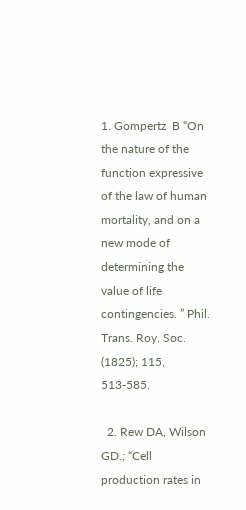1. Gompertz  B “On the nature of the function expressive of the law of human mortality, and on a new mode of determining the value of life contingencies. ” Phil. Trans. Roy. Soc. (1825); 115, 513-585.

  2. Rew DA, Wilson GD.; “Cell production rates in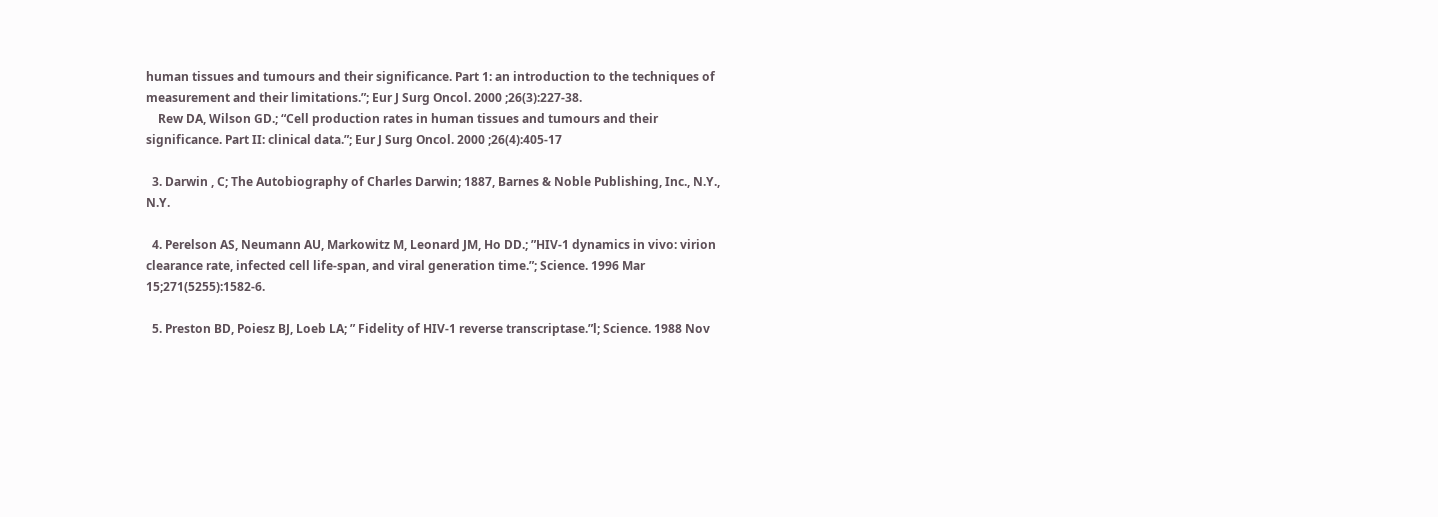human tissues and tumours and their significance. Part 1: an introduction to the techniques of measurement and their limitations.”; Eur J Surg Oncol. 2000 ;26(3):227-38.
    Rew DA, Wilson GD.; “Cell production rates in human tissues and tumours and their significance. Part II: clinical data.”; Eur J Surg Oncol. 2000 ;26(4):405-17

  3. Darwin , C; The Autobiography of Charles Darwin; 1887, Barnes & Noble Publishing, Inc., N.Y., N.Y.

  4. Perelson AS, Neumann AU, Markowitz M, Leonard JM, Ho DD.; ”HIV-1 dynamics in vivo: virion clearance rate, infected cell life-span, and viral generation time.”; Science. 1996 Mar 15;271(5255):1582-6.

  5. Preston BD, Poiesz BJ, Loeb LA; ” Fidelity of HIV-1 reverse transcriptase.”l; Science. 1988 Nov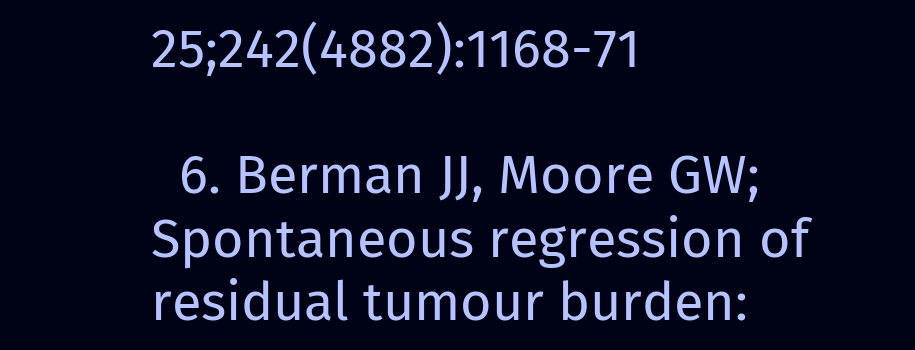25;242(4882):1168-71

  6. Berman JJ, Moore GW; Spontaneous regression of residual tumour burden: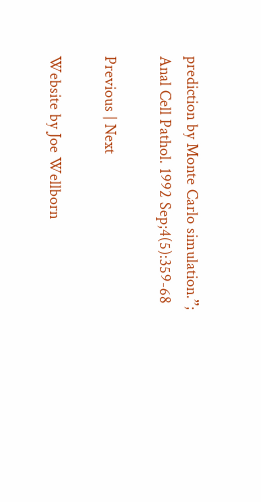prediction by Monte Carlo simulation.”; Anal Cell Pathol. 1992 Sep;4(5):359-68

Previous | Next

Website by Joe Wellborn